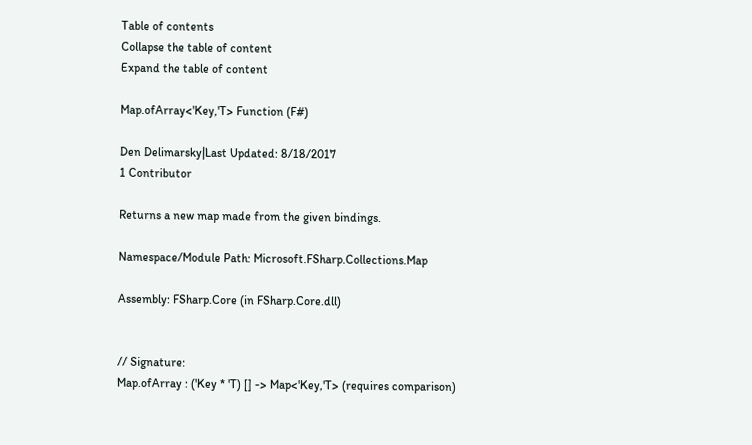Table of contents
Collapse the table of content
Expand the table of content

Map.ofArray<'Key,'T> Function (F#)

Den Delimarsky|Last Updated: 8/18/2017
1 Contributor

Returns a new map made from the given bindings.

Namespace/Module Path: Microsoft.FSharp.Collections.Map

Assembly: FSharp.Core (in FSharp.Core.dll)


// Signature:
Map.ofArray : ('Key * 'T) [] -> Map<'Key,'T> (requires comparison)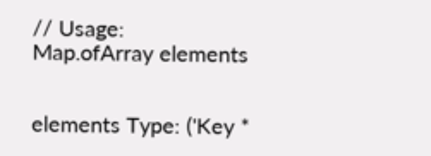// Usage:
Map.ofArray elements


elements Type: ('Key *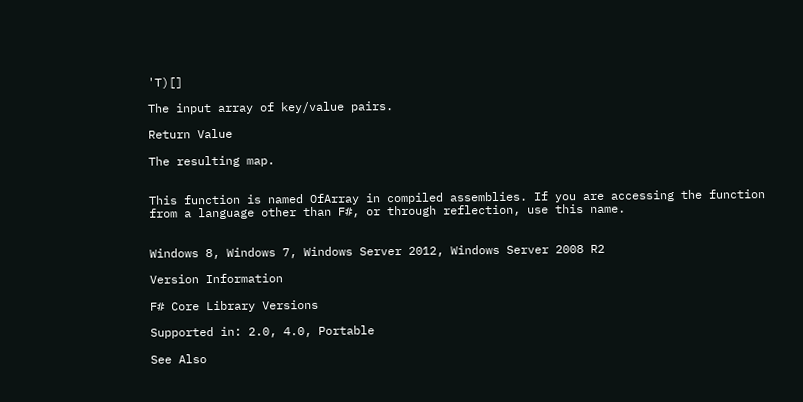'T)[]

The input array of key/value pairs.

Return Value

The resulting map.


This function is named OfArray in compiled assemblies. If you are accessing the function from a language other than F#, or through reflection, use this name.


Windows 8, Windows 7, Windows Server 2012, Windows Server 2008 R2

Version Information

F# Core Library Versions

Supported in: 2.0, 4.0, Portable

See Also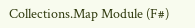Collections.Map Module (F#)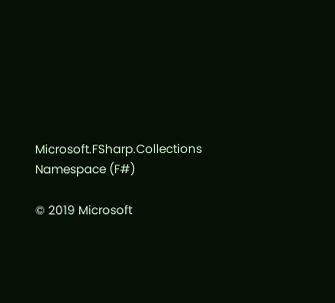Microsoft.FSharp.Collections Namespace (F#)

© 2019 Microsoft